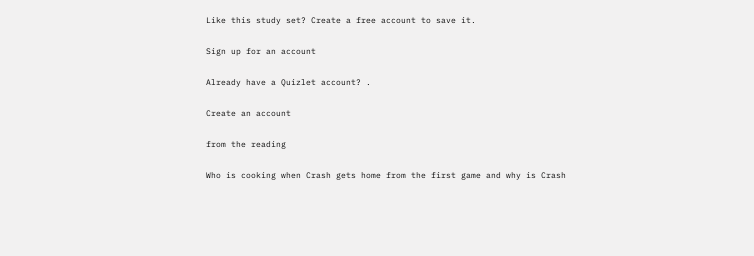Like this study set? Create a free account to save it.

Sign up for an account

Already have a Quizlet account? .

Create an account

from the reading

Who is cooking when Crash gets home from the first game and why is Crash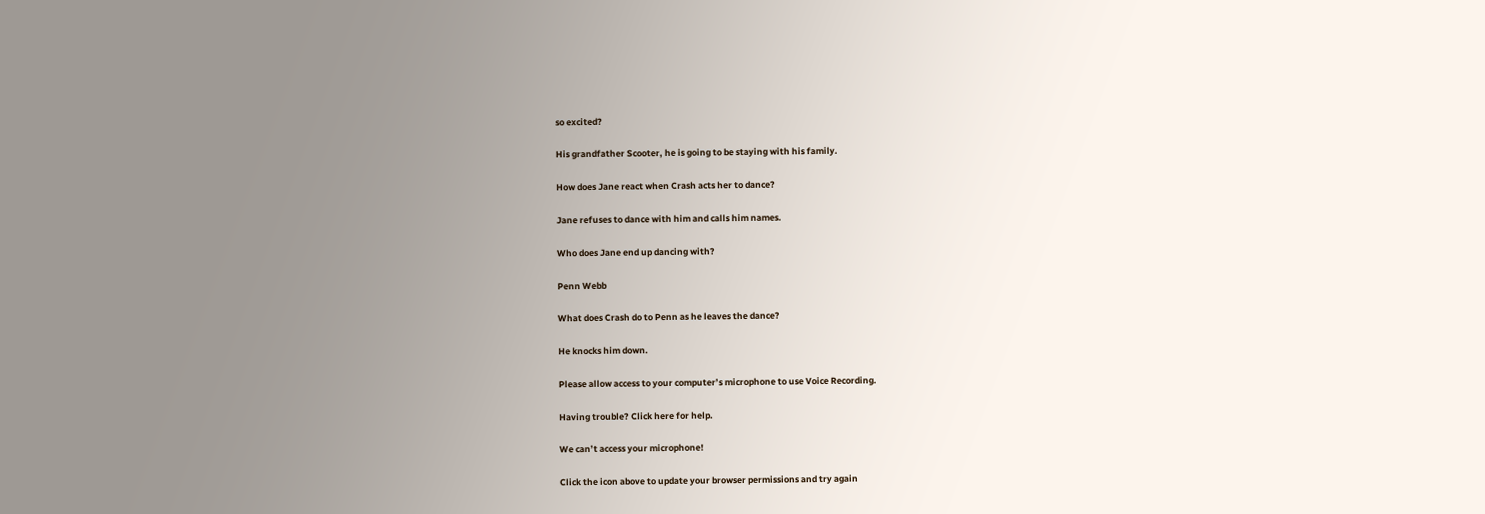so excited?

His grandfather Scooter, he is going to be staying with his family.

How does Jane react when Crash acts her to dance?

Jane refuses to dance with him and calls him names.

Who does Jane end up dancing with?

Penn Webb

What does Crash do to Penn as he leaves the dance?

He knocks him down.

Please allow access to your computer’s microphone to use Voice Recording.

Having trouble? Click here for help.

We can’t access your microphone!

Click the icon above to update your browser permissions and try again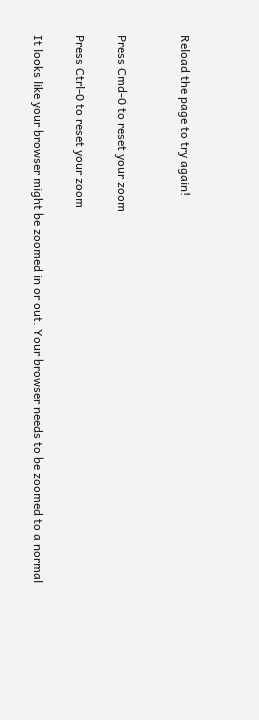Reload the page to try again!


Press Cmd-0 to reset your zoom

Press Ctrl-0 to reset your zoom

It looks like your browser might be zoomed in or out. Your browser needs to be zoomed to a normal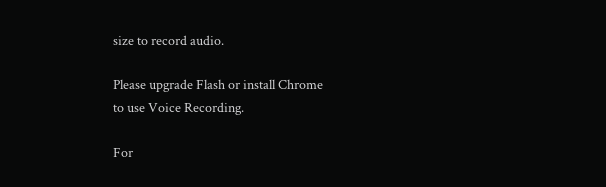size to record audio.

Please upgrade Flash or install Chrome
to use Voice Recording.

For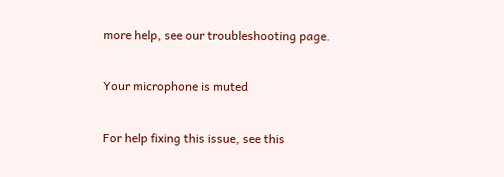more help, see our troubleshooting page.

Your microphone is muted

For help fixing this issue, see this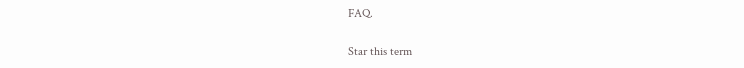FAQ.

Star this term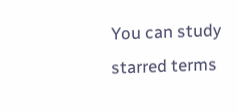You can study starred terms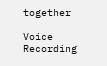together

Voice Recording